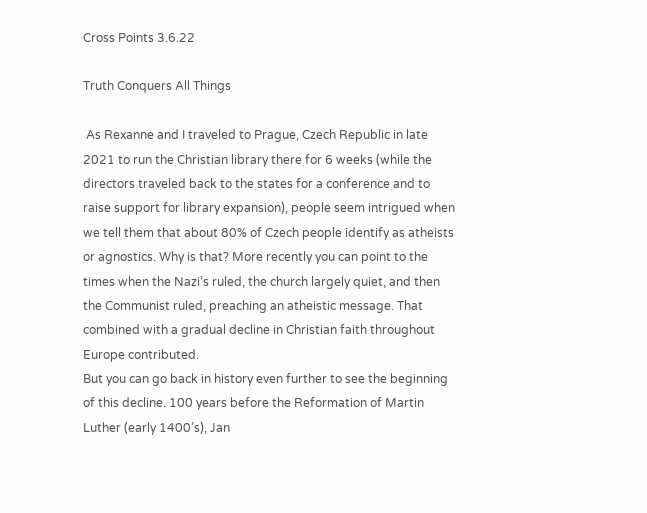Cross Points 3.6.22

Truth Conquers All Things

 As Rexanne and I traveled to Prague, Czech Republic in late 2021 to run the Christian library there for 6 weeks (while the directors traveled back to the states for a conference and to raise support for library expansion), people seem intrigued when we tell them that about 80% of Czech people identify as atheists or agnostics. Why is that? More recently you can point to the times when the Nazi’s ruled, the church largely quiet, and then the Communist ruled, preaching an atheistic message. That combined with a gradual decline in Christian faith throughout Europe contributed.
But you can go back in history even further to see the beginning of this decline. 100 years before the Reformation of Martin Luther (early 1400’s), Jan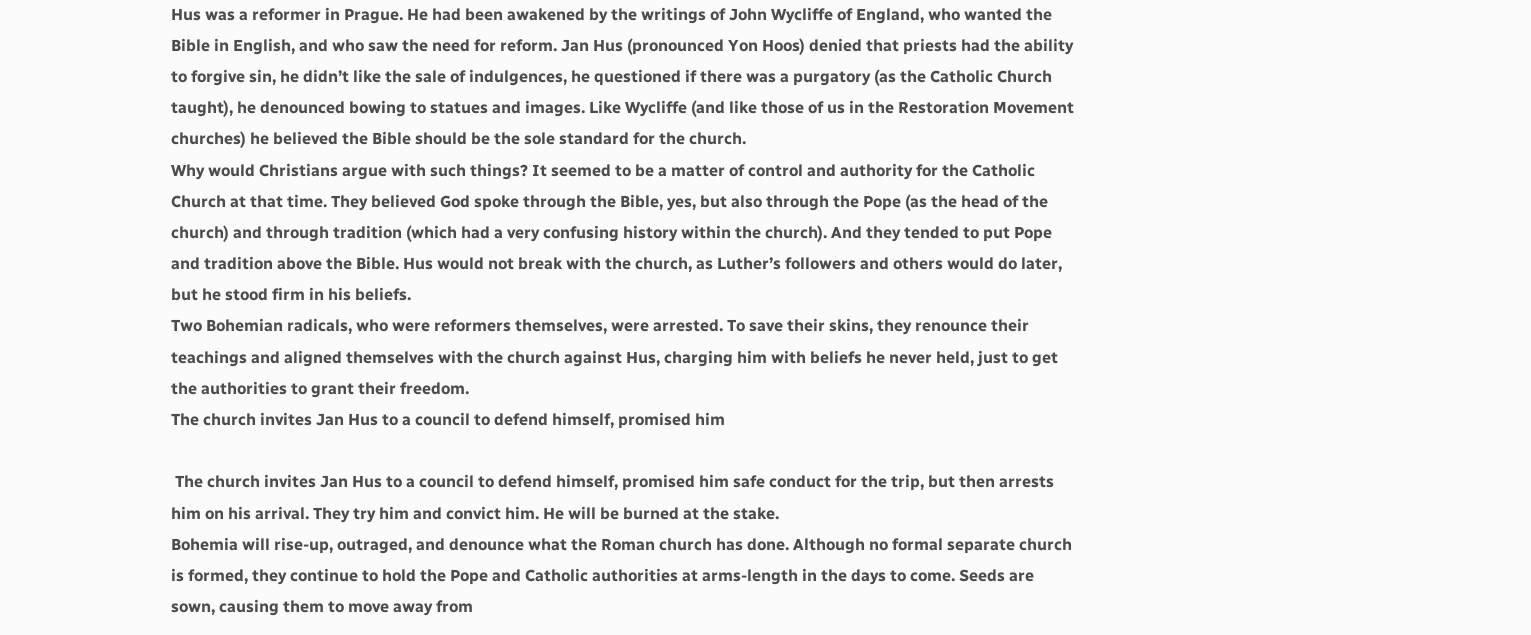Hus was a reformer in Prague. He had been awakened by the writings of John Wycliffe of England, who wanted the Bible in English, and who saw the need for reform. Jan Hus (pronounced Yon Hoos) denied that priests had the ability to forgive sin, he didn’t like the sale of indulgences, he questioned if there was a purgatory (as the Catholic Church taught), he denounced bowing to statues and images. Like Wycliffe (and like those of us in the Restoration Movement churches) he believed the Bible should be the sole standard for the church.
Why would Christians argue with such things? It seemed to be a matter of control and authority for the Catholic Church at that time. They believed God spoke through the Bible, yes, but also through the Pope (as the head of the church) and through tradition (which had a very confusing history within the church). And they tended to put Pope and tradition above the Bible. Hus would not break with the church, as Luther’s followers and others would do later, but he stood firm in his beliefs.
Two Bohemian radicals, who were reformers themselves, were arrested. To save their skins, they renounce their teachings and aligned themselves with the church against Hus, charging him with beliefs he never held, just to get the authorities to grant their freedom.
The church invites Jan Hus to a council to defend himself, promised him

 The church invites Jan Hus to a council to defend himself, promised him safe conduct for the trip, but then arrests him on his arrival. They try him and convict him. He will be burned at the stake.
Bohemia will rise-up, outraged, and denounce what the Roman church has done. Although no formal separate church is formed, they continue to hold the Pope and Catholic authorities at arms-length in the days to come. Seeds are sown, causing them to move away from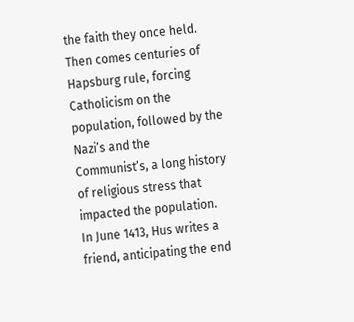the faith they once held. Then comes centuries of Hapsburg rule, forcing Catholicism on the population, followed by the Nazi’s and the Communist’s, a long history of religious stress that impacted the population.
In June 1413, Hus writes a friend, anticipating the end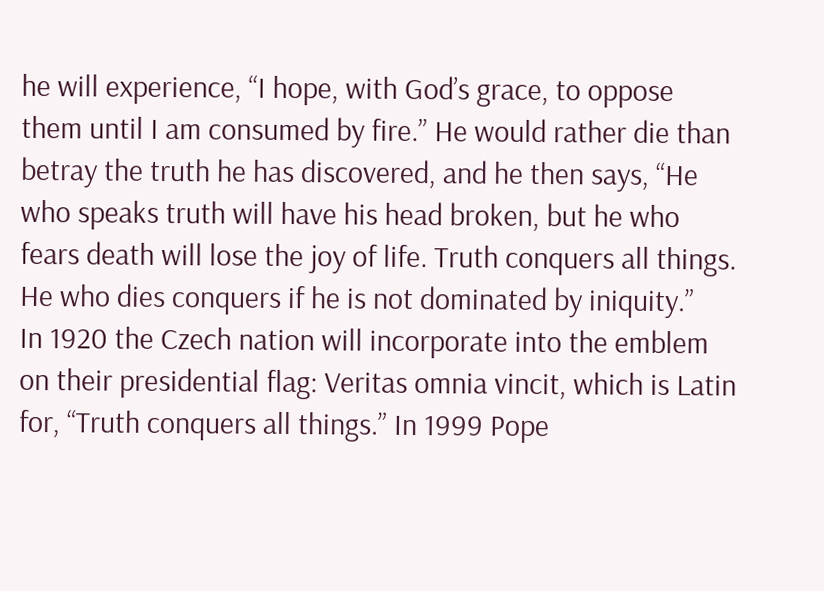he will experience, “I hope, with God’s grace, to oppose them until I am consumed by fire.” He would rather die than betray the truth he has discovered, and he then says, “He who speaks truth will have his head broken, but he who fears death will lose the joy of life. Truth conquers all things. He who dies conquers if he is not dominated by iniquity.”
In 1920 the Czech nation will incorporate into the emblem on their presidential flag: Veritas omnia vincit, which is Latin for, “Truth conquers all things.” In 1999 Pope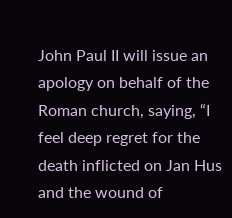John Paul II will issue an apology on behalf of the Roman church, saying, “I feel deep regret for the death inflicted on Jan Hus and the wound of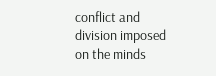conflict and division imposed on the minds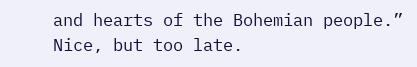and hearts of the Bohemian people.” Nice, but too late.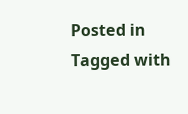Posted in
Tagged with